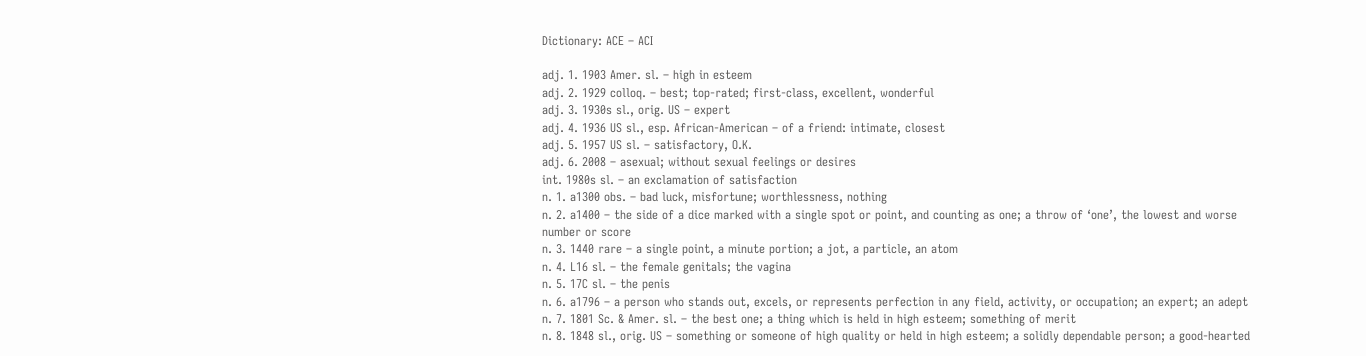Dictionary: ACE – ACI

adj. 1. 1903 Amer. sl. – high in esteem
adj. 2. 1929 colloq. – best; top-rated; first-class, excellent, wonderful
adj. 3. 1930s sl., orig. US – expert
adj. 4. 1936 US sl., esp. African-American – of a friend: intimate, closest
adj. 5. 1957 US sl. – satisfactory, O.K.
adj. 6. 2008 – asexual; without sexual feelings or desires
int. 1980s sl. – an exclamation of satisfaction
n. 1. a1300 obs. – bad luck, misfortune; worthlessness, nothing
n. 2. a1400 – the side of a dice marked with a single spot or point, and counting as one; a throw of ‘one’, the lowest and worse number or score
n. 3. 1440 rare – a single point, a minute portion; a jot, a particle, an atom
n. 4. L16 sl. – the female genitals; the vagina
n. 5. 17C sl. – the penis
n. 6. a1796 – a person who stands out, excels, or represents perfection in any field, activity, or occupation; an expert; an adept
n. 7. 1801 Sc. & Amer. sl. – the best one; a thing which is held in high esteem; something of merit
n. 8. 1848 sl., orig. US – something or someone of high quality or held in high esteem; a solidly dependable person; a good-hearted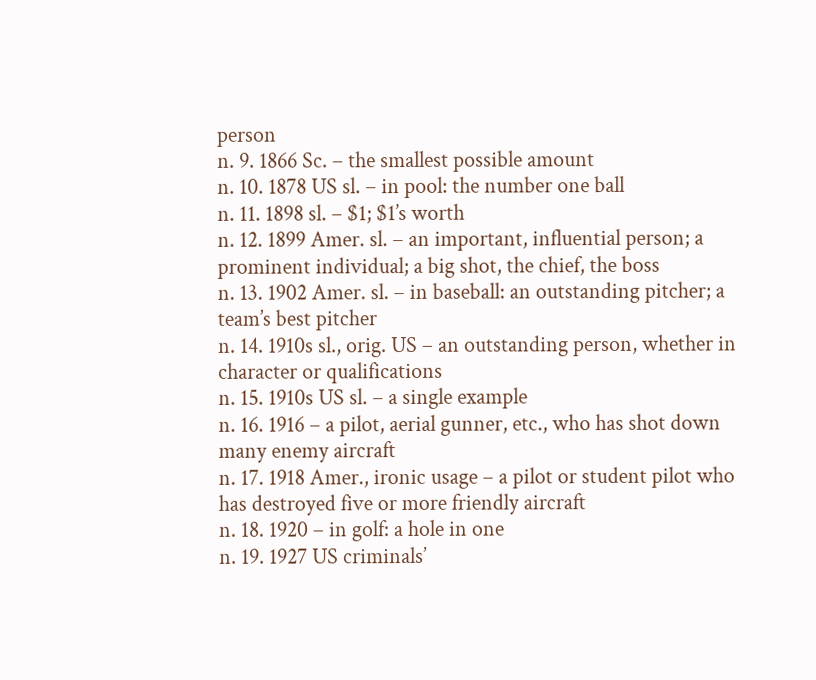person
n. 9. 1866 Sc. – the smallest possible amount
n. 10. 1878 US sl. – in pool: the number one ball
n. 11. 1898 sl. – $1; $1’s worth
n. 12. 1899 Amer. sl. – an important, influential person; a prominent individual; a big shot, the chief, the boss
n. 13. 1902 Amer. sl. – in baseball: an outstanding pitcher; a team’s best pitcher
n. 14. 1910s sl., orig. US – an outstanding person, whether in character or qualifications
n. 15. 1910s US sl. – a single example
n. 16. 1916 – a pilot, aerial gunner, etc., who has shot down many enemy aircraft
n. 17. 1918 Amer., ironic usage – a pilot or student pilot who has destroyed five or more friendly aircraft
n. 18. 1920 – in golf: a hole in one
n. 19. 1927 US criminals’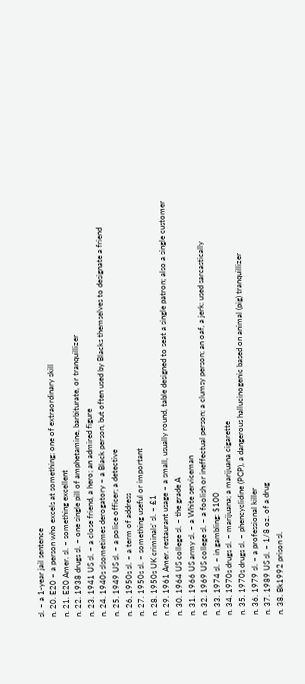sl. – a 1-year jail sentence
n. 20. E20 – a person who excels at something; one of extraordinary skill
n. 21. E20 Amer. sl. – something excellent
n. 22. 1938 drugs sl. – one single pill of amphetamine, barbiturate, or tranquillizer
n. 23. 1941 US sl. – a close friend, a hero; an admired figure
n. 24. 1940s slsometimes derogatory – a Black person, but often used by Blacks themselves to designate a friend
n. 25. 1949 US sl. – a police officer; a detective
n. 26. 1950s sl. – a term of address
n. 27. 1950s sl. – something useful or important
n. 28. 1950s UK criminals’ sl. – £1
n. 29. 1961 Amer. restaurant usage – a small, usually round, table designed to seat a single patron; also a single customer
n. 30. 1964 US college sl. – the grade A
n. 31. 1966 US army sl. – a White serviceman
n. 32. 1969 US college sl. – a foolish or ineffectual person; a clumsy person; an oaf, a jerk: used sarcastically
n. 33. 1974 sl. – in gambling: $100
n. 34. 1970s drugs sl. – marijuana; a marijuana cigarette
n. 35. 1970s drugs sl. – phencyclidine (PCP), a dangerous hallucinogenic based on animal (pig) tranquillizer
n. 36. 1979 sl. – a professional killer
n. 37. 1989 US sl. – 1/8 oz. of a drug
n. 38. Bk1992 prison sl.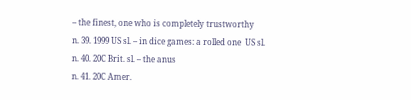– the finest, one who is completely trustworthy
n. 39. 1999 US sl. – in dice games: a rolled one  US sl.
n. 40. 20C Brit. sl. – the anus
n. 41. 20C Amer.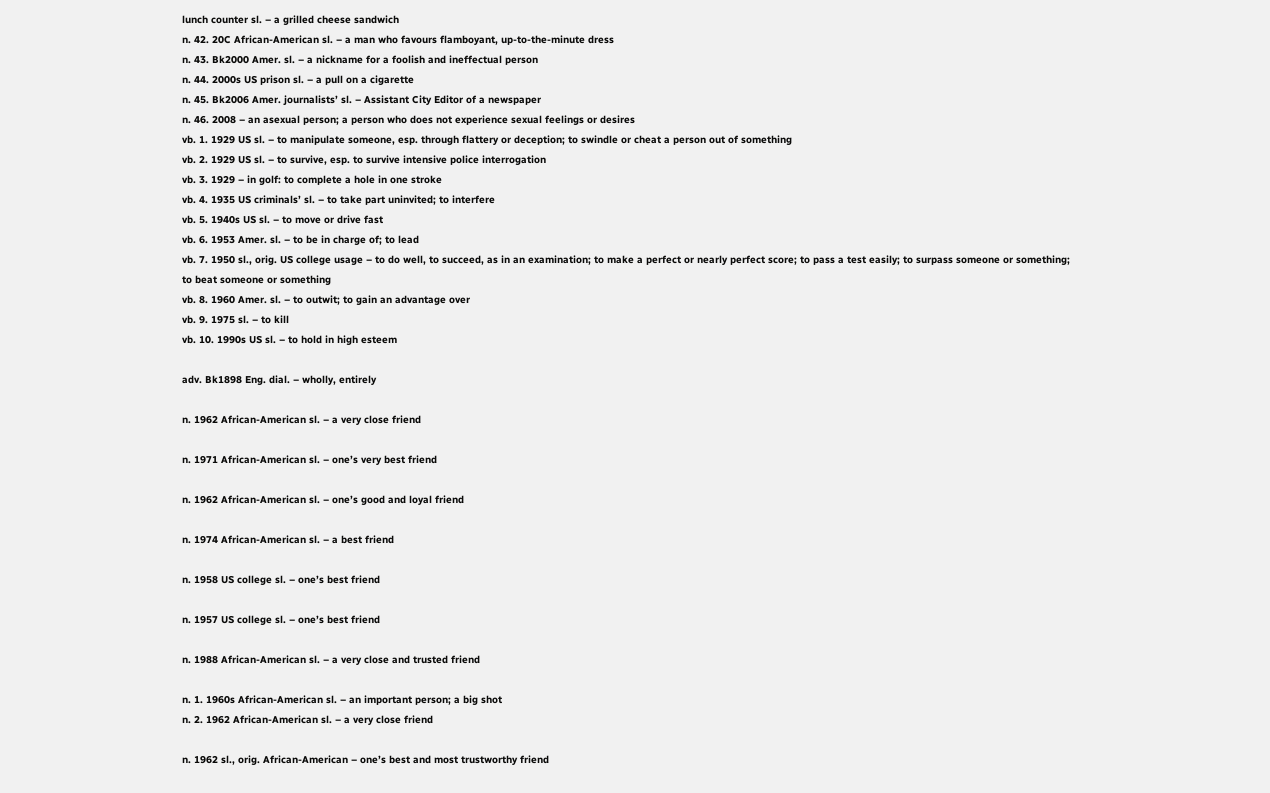lunch counter sl. – a grilled cheese sandwich
n. 42. 20C African-American sl. – a man who favours flamboyant, up-to-the-minute dress
n. 43. Bk2000 Amer. sl. – a nickname for a foolish and ineffectual person
n. 44. 2000s US prison sl. – a pull on a cigarette
n. 45. Bk2006 Amer. journalists’ sl. – Assistant City Editor of a newspaper
n. 46. 2008 – an asexual person; a person who does not experience sexual feelings or desires
vb. 1. 1929 US sl. – to manipulate someone, esp. through flattery or deception; to swindle or cheat a person out of something
vb. 2. 1929 US sl. – to survive, esp. to survive intensive police interrogation
vb. 3. 1929 – in golf: to complete a hole in one stroke
vb. 4. 1935 US criminals’ sl. – to take part uninvited; to interfere
vb. 5. 1940s US sl. – to move or drive fast
vb. 6. 1953 Amer. sl. – to be in charge of; to lead
vb. 7. 1950 sl., orig. US college usage – to do well, to succeed, as in an examination; to make a perfect or nearly perfect score; to pass a test easily; to surpass someone or something; to beat someone or something
vb. 8. 1960 Amer. sl. – to outwit; to gain an advantage over
vb. 9. 1975 sl. – to kill
vb. 10. 1990s US sl. – to hold in high esteem

adv. Bk1898 Eng. dial. – wholly, entirely

n. 1962 African-American sl. – a very close friend

n. 1971 African-American sl. – one’s very best friend

n. 1962 African-American sl. – one’s good and loyal friend

n. 1974 African-American sl. – a best friend

n. 1958 US college sl. – one’s best friend

n. 1957 US college sl. – one’s best friend

n. 1988 African-American sl. – a very close and trusted friend

n. 1. 1960s African-American sl. – an important person; a big shot
n. 2. 1962 African-American sl. – a very close friend

n. 1962 sl., orig. African-American – one’s best and most trustworthy friend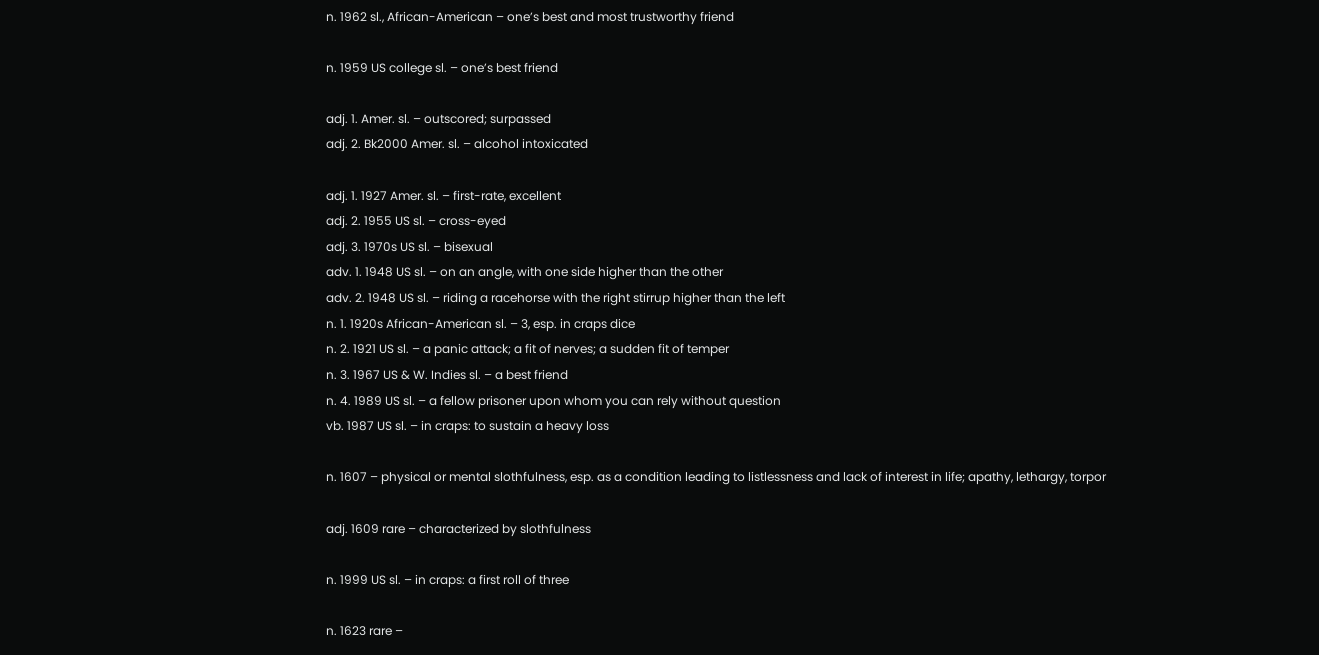n. 1962 sl., African-American – one’s best and most trustworthy friend

n. 1959 US college sl. – one’s best friend

adj. 1. Amer. sl. – outscored; surpassed
adj. 2. Bk2000 Amer. sl. – alcohol intoxicated

adj. 1. 1927 Amer. sl. – first-rate, excellent
adj. 2. 1955 US sl. – cross-eyed
adj. 3. 1970s US sl. – bisexual
adv. 1. 1948 US sl. – on an angle, with one side higher than the other
adv. 2. 1948 US sl. – riding a racehorse with the right stirrup higher than the left
n. 1. 1920s African-American sl. – 3, esp. in craps dice
n. 2. 1921 US sl. – a panic attack; a fit of nerves; a sudden fit of temper
n. 3. 1967 US & W. Indies sl. – a best friend
n. 4. 1989 US sl. – a fellow prisoner upon whom you can rely without question
vb. 1987 US sl. – in craps: to sustain a heavy loss

n. 1607 – physical or mental slothfulness, esp. as a condition leading to listlessness and lack of interest in life; apathy, lethargy, torpor

adj. 1609 rare – characterized by slothfulness

n. 1999 US sl. – in craps: a first roll of three

n. 1623 rare –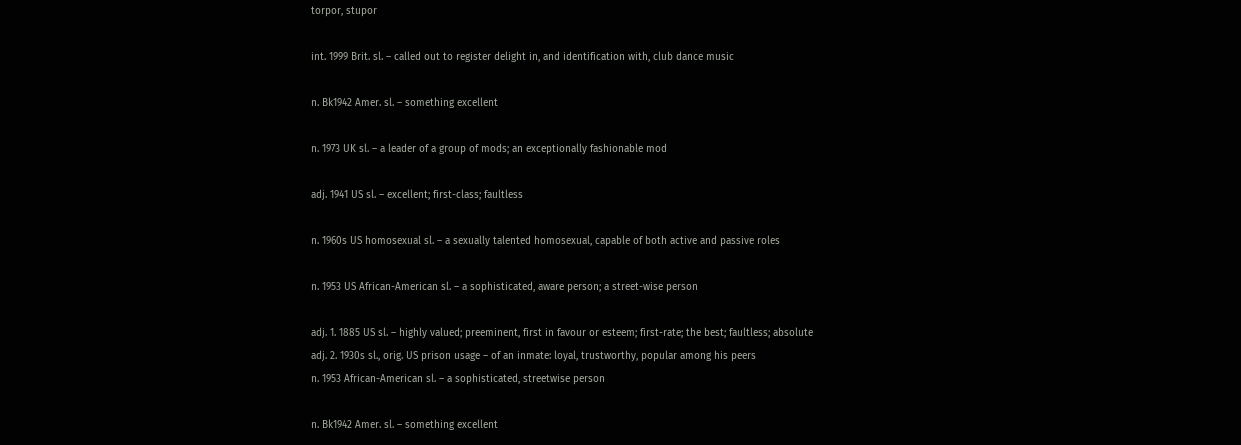torpor, stupor

int. 1999 Brit. sl. – called out to register delight in, and identification with, club dance music

n. Bk1942 Amer. sl. – something excellent

n. 1973 UK sl. – a leader of a group of mods; an exceptionally fashionable mod

adj. 1941 US sl. – excellent; first-class; faultless

n. 1960s US homosexual sl. – a sexually talented homosexual, capable of both active and passive roles

n. 1953 US African-American sl. – a sophisticated, aware person; a street-wise person

adj. 1. 1885 US sl. – highly valued; preeminent, first in favour or esteem; first-rate; the best; faultless; absolute
adj. 2. 1930s sl., orig. US prison usage – of an inmate: loyal, trustworthy, popular among his peers
n. 1953 African-American sl. – a sophisticated, streetwise person

n. Bk1942 Amer. sl. – something excellent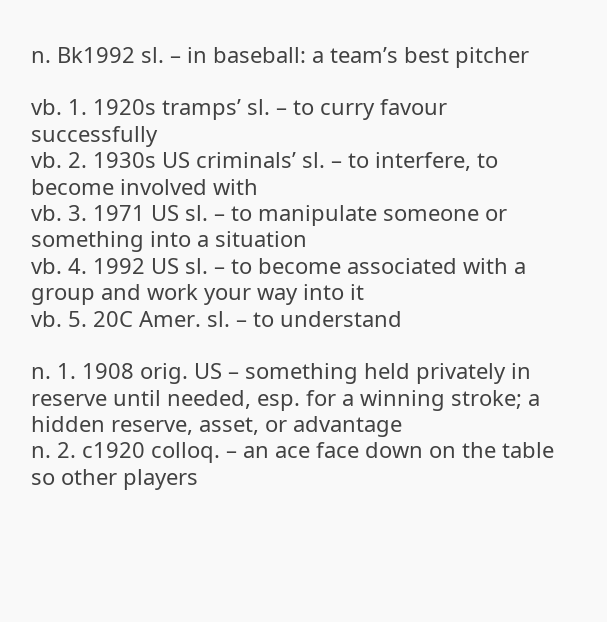n. Bk1992 sl. – in baseball: a team’s best pitcher

vb. 1. 1920s tramps’ sl. – to curry favour successfully
vb. 2. 1930s US criminals’ sl. – to interfere, to become involved with
vb. 3. 1971 US sl. – to manipulate someone or something into a situation
vb. 4. 1992 US sl. – to become associated with a group and work your way into it
vb. 5. 20C Amer. sl. – to understand

n. 1. 1908 orig. US – something held privately in reserve until needed, esp. for a winning stroke; a hidden reserve, asset, or advantage
n. 2. c1920 colloq. – an ace face down on the table so other players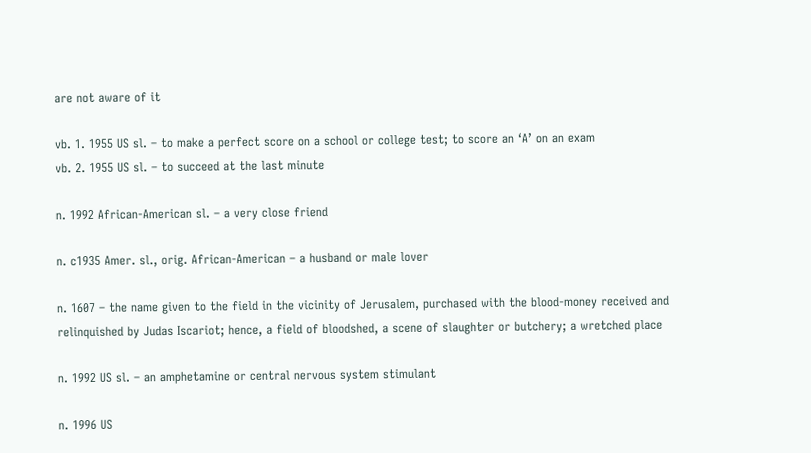are not aware of it

vb. 1. 1955 US sl. – to make a perfect score on a school or college test; to score an ‘A’ on an exam
vb. 2. 1955 US sl. – to succeed at the last minute

n. 1992 African-American sl. – a very close friend

n. c1935 Amer. sl., orig. African-American – a husband or male lover

n. 1607 – the name given to the field in the vicinity of Jerusalem, purchased with the blood-money received and relinquished by Judas Iscariot; hence, a field of bloodshed, a scene of slaughter or butchery; a wretched place

n. 1992 US sl. – an amphetamine or central nervous system stimulant

n. 1996 US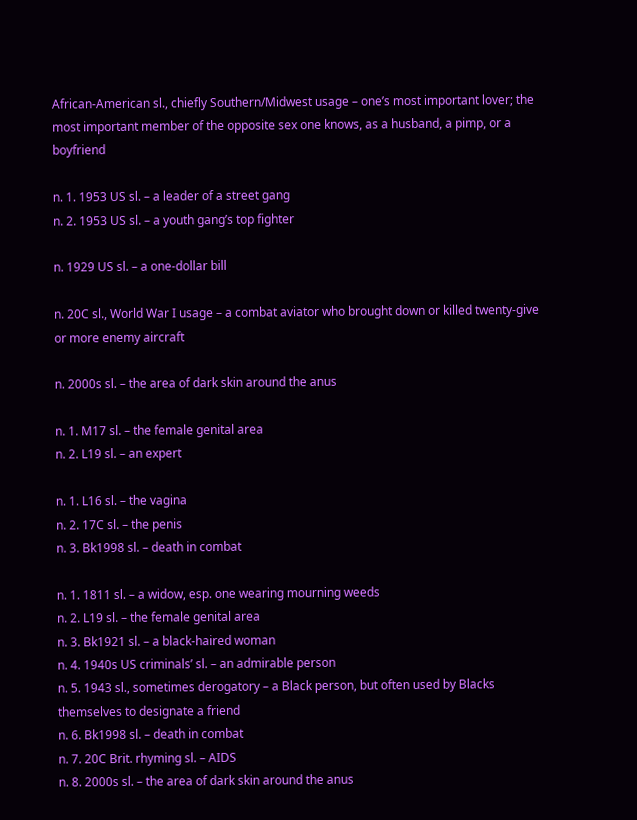African-American sl., chiefly Southern/Midwest usage – one’s most important lover; the most important member of the opposite sex one knows, as a husband, a pimp, or a boyfriend

n. 1. 1953 US sl. – a leader of a street gang
n. 2. 1953 US sl. – a youth gang’s top fighter

n. 1929 US sl. – a one-dollar bill

n. 20C sl., World War I usage – a combat aviator who brought down or killed twenty-give or more enemy aircraft

n. 2000s sl. – the area of dark skin around the anus

n. 1. M17 sl. – the female genital area
n. 2. L19 sl. – an expert

n. 1. L16 sl. – the vagina
n. 2. 17C sl. – the penis
n. 3. Bk1998 sl. – death in combat

n. 1. 1811 sl. – a widow, esp. one wearing mourning weeds
n. 2. L19 sl. – the female genital area
n. 3. Bk1921 sl. – a black-haired woman
n. 4. 1940s US criminals’ sl. – an admirable person
n. 5. 1943 sl., sometimes derogatory – a Black person, but often used by Blacks themselves to designate a friend
n. 6. Bk1998 sl. – death in combat
n. 7. 20C Brit. rhyming sl. – AIDS
n. 8. 2000s sl. – the area of dark skin around the anus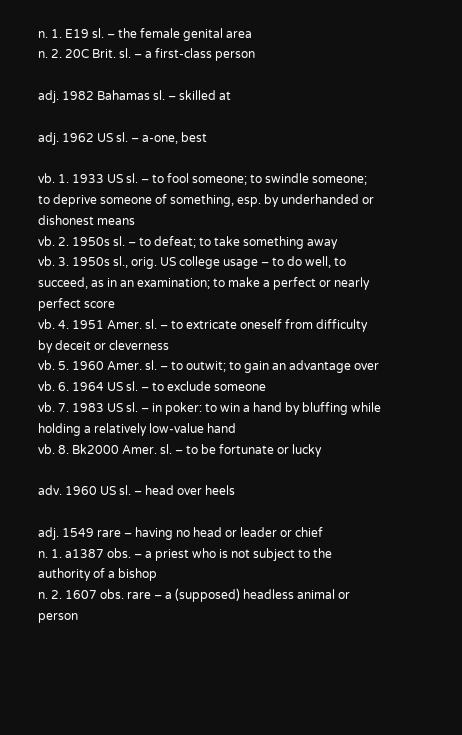n. 1. E19 sl. – the female genital area
n. 2. 20C Brit. sl. – a first-class person

adj. 1982 Bahamas sl. – skilled at

adj. 1962 US sl. – a-one, best

vb. 1. 1933 US sl. – to fool someone; to swindle someone; to deprive someone of something, esp. by underhanded or dishonest means
vb. 2. 1950s sl. – to defeat; to take something away
vb. 3. 1950s sl., orig. US college usage – to do well, to succeed, as in an examination; to make a perfect or nearly perfect score
vb. 4. 1951 Amer. sl. – to extricate oneself from difficulty by deceit or cleverness
vb. 5. 1960 Amer. sl. – to outwit; to gain an advantage over
vb. 6. 1964 US sl. – to exclude someone
vb. 7. 1983 US sl. – in poker: to win a hand by bluffing while holding a relatively low-value hand
vb. 8. Bk2000 Amer. sl. – to be fortunate or lucky

adv. 1960 US sl. – head over heels

adj. 1549 rare – having no head or leader or chief
n. 1. a1387 obs. – a priest who is not subject to the authority of a bishop
n. 2. 1607 obs. rare – a (supposed) headless animal or person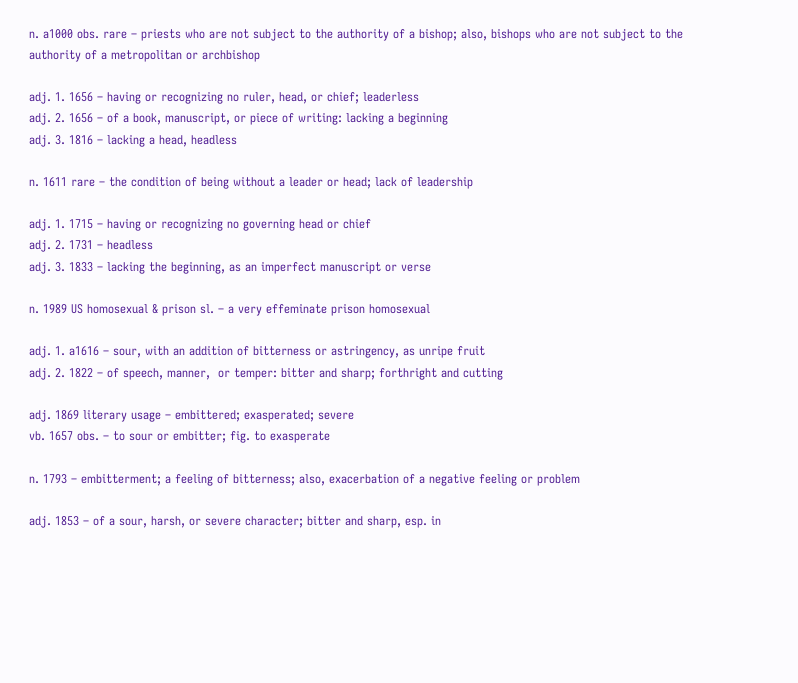n. a1000 obs. rare – priests who are not subject to the authority of a bishop; also, bishops who are not subject to the authority of a metropolitan or archbishop

adj. 1. 1656 – having or recognizing no ruler, head, or chief; leaderless
adj. 2. 1656 – of a book, manuscript, or piece of writing: lacking a beginning
adj. 3. 1816 – lacking a head, headless

n. 1611 rare – the condition of being without a leader or head; lack of leadership

adj. 1. 1715 – having or recognizing no governing head or chief
adj. 2. 1731 – headless
adj. 3. 1833 – lacking the beginning, as an imperfect manuscript or verse

n. 1989 US homosexual & prison sl. – a very effeminate prison homosexual

adj. 1. a1616 – sour, with an addition of bitterness or astringency, as unripe fruit
adj. 2. 1822 – of speech, manner,  or temper: bitter and sharp; forthright and cutting

adj. 1869 literary usage – embittered; exasperated; severe
vb. 1657 obs. – to sour or embitter; fig. to exasperate

n. 1793 – embitterment; a feeling of bitterness; also, exacerbation of a negative feeling or problem

adj. 1853 – of a sour, harsh, or severe character; bitter and sharp, esp. in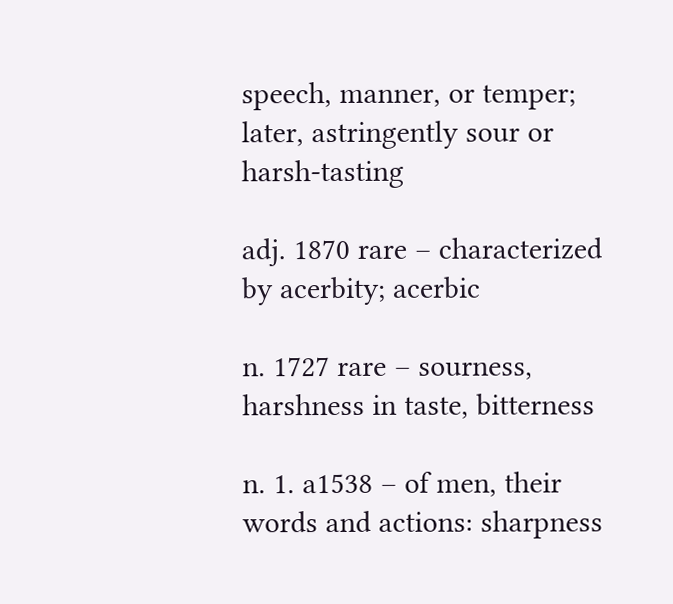speech, manner, or temper; later, astringently sour or harsh-tasting

adj. 1870 rare – characterized by acerbity; acerbic

n. 1727 rare – sourness, harshness in taste, bitterness

n. 1. a1538 – of men, their words and actions: sharpness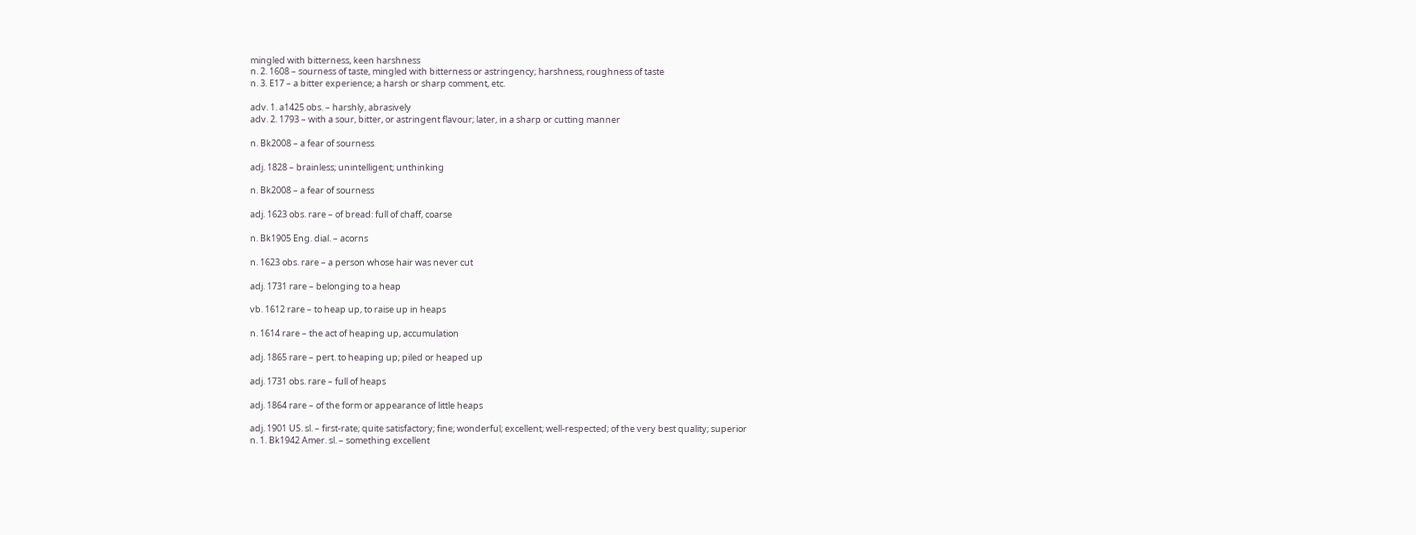mingled with bitterness, keen harshness
n. 2. 1608 – sourness of taste, mingled with bitterness or astringency; harshness, roughness of taste
n. 3. E17 – a bitter experience; a harsh or sharp comment, etc.

adv. 1. a1425 obs. – harshly, abrasively
adv. 2. 1793 – with a sour, bitter, or astringent flavour; later, in a sharp or cutting manner

n. Bk2008 – a fear of sourness

adj. 1828 – brainless; unintelligent; unthinking

n. Bk2008 – a fear of sourness

adj. 1623 obs. rare – of bread: full of chaff, coarse

n. Bk1905 Eng. dial. – acorns

n. 1623 obs. rare – a person whose hair was never cut

adj. 1731 rare – belonging to a heap

vb. 1612 rare – to heap up, to raise up in heaps

n. 1614 rare – the act of heaping up, accumulation

adj. 1865 rare – pert. to heaping up; piled or heaped up

adj. 1731 obs. rare – full of heaps

adj. 1864 rare – of the form or appearance of little heaps

adj. 1901 US. sl. – first-rate; quite satisfactory; fine; wonderful; excellent; well-respected; of the very best quality; superior
n. 1. Bk1942 Amer. sl. – something excellent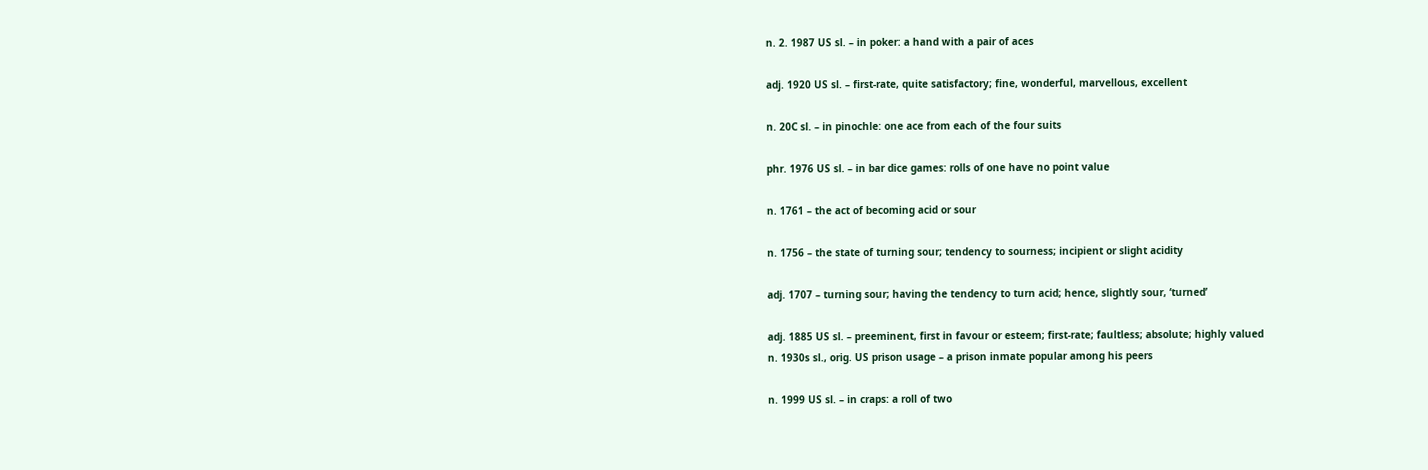n. 2. 1987 US sl. – in poker: a hand with a pair of aces

adj. 1920 US sl. – first-rate, quite satisfactory; fine, wonderful, marvellous, excellent

n. 20C sl. – in pinochle: one ace from each of the four suits

phr. 1976 US sl. – in bar dice games: rolls of one have no point value

n. 1761 – the act of becoming acid or sour

n. 1756 – the state of turning sour; tendency to sourness; incipient or slight acidity

adj. 1707 – turning sour; having the tendency to turn acid; hence, slightly sour, ‘turned’

adj. 1885 US sl. – preeminent, first in favour or esteem; first-rate; faultless; absolute; highly valued
n. 1930s sl., orig. US prison usage – a prison inmate popular among his peers

n. 1999 US sl. – in craps: a roll of two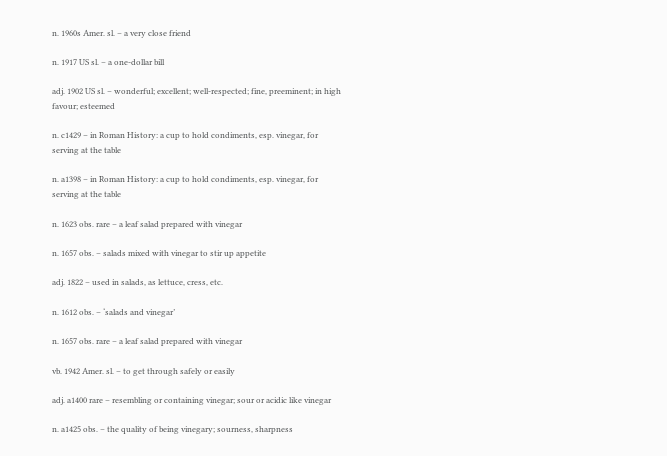n. 1960s Amer. sl. – a very close friend

n. 1917 US sl. – a one-dollar bill

adj. 1902 US sl. – wonderful; excellent; well-respected; fine, preeminent; in high favour; esteemed

n. c1429 – in Roman History: a cup to hold condiments, esp. vinegar, for serving at the table

n. a1398 – in Roman History: a cup to hold condiments, esp. vinegar, for serving at the table

n. 1623 obs. rare – a leaf salad prepared with vinegar

n. 1657 obs. – salads mixed with vinegar to stir up appetite

adj. 1822 – used in salads, as lettuce, cress, etc.

n. 1612 obs. – ‘salads and vinegar’

n. 1657 obs. rare – a leaf salad prepared with vinegar

vb. 1942 Amer. sl. – to get through safely or easily

adj. a1400 rare – resembling or containing vinegar; sour or acidic like vinegar

n. a1425 obs. – the quality of being vinegary; sourness, sharpness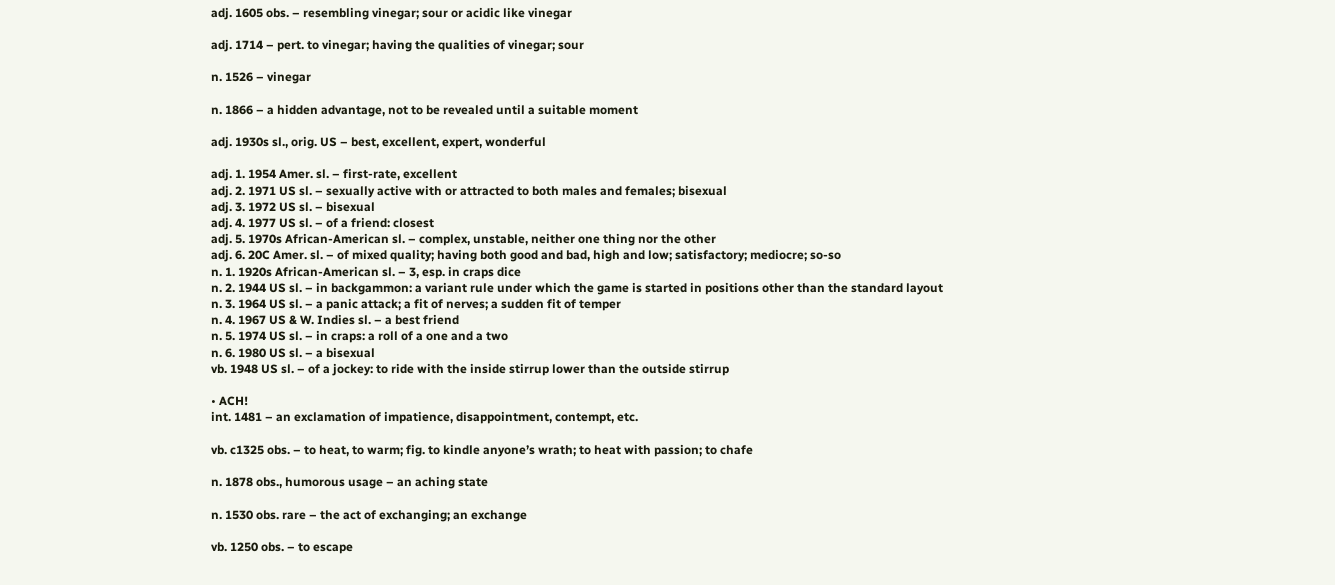adj. 1605 obs. – resembling vinegar; sour or acidic like vinegar

adj. 1714 – pert. to vinegar; having the qualities of vinegar; sour

n. 1526 – vinegar

n. 1866 – a hidden advantage, not to be revealed until a suitable moment

adj. 1930s sl., orig. US – best, excellent, expert, wonderful

adj. 1. 1954 Amer. sl. – first-rate, excellent
adj. 2. 1971 US sl. – sexually active with or attracted to both males and females; bisexual
adj. 3. 1972 US sl. – bisexual
adj. 4. 1977 US sl. – of a friend: closest
adj. 5. 1970s African-American sl. – complex, unstable, neither one thing nor the other
adj. 6. 20C Amer. sl. – of mixed quality; having both good and bad, high and low; satisfactory; mediocre; so-so
n. 1. 1920s African-American sl. – 3, esp. in craps dice
n. 2. 1944 US sl. – in backgammon: a variant rule under which the game is started in positions other than the standard layout
n. 3. 1964 US sl. – a panic attack; a fit of nerves; a sudden fit of temper
n. 4. 1967 US & W. Indies sl. – a best friend
n. 5. 1974 US sl. – in craps: a roll of a one and a two
n. 6. 1980 US sl. – a bisexual
vb. 1948 US sl. – of a jockey: to ride with the inside stirrup lower than the outside stirrup

• ACH!
int. 1481 – an exclamation of impatience, disappointment, contempt, etc.

vb. c1325 obs. – to heat, to warm; fig. to kindle anyone’s wrath; to heat with passion; to chafe

n. 1878 obs., humorous usage – an aching state

n. 1530 obs. rare – the act of exchanging; an exchange

vb. 1250 obs. – to escape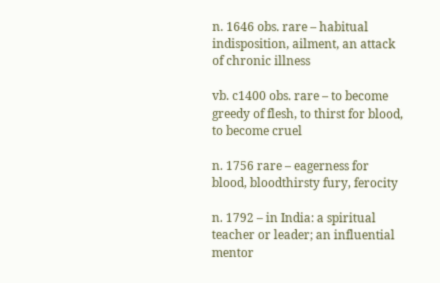n. 1646 obs. rare – habitual indisposition, ailment, an attack of chronic illness

vb. c1400 obs. rare – to become greedy of flesh, to thirst for blood, to become cruel

n. 1756 rare – eagerness for blood, bloodthirsty fury, ferocity

n. 1792 – in India: a spiritual teacher or leader; an influential mentor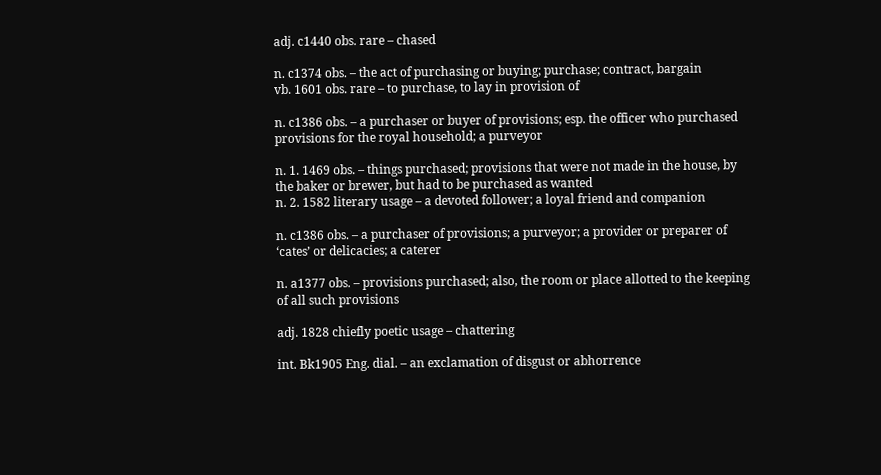adj. c1440 obs. rare – chased

n. c1374 obs. – the act of purchasing or buying; purchase; contract, bargain
vb. 1601 obs. rare – to purchase, to lay in provision of

n. c1386 obs. – a purchaser or buyer of provisions; esp. the officer who purchased provisions for the royal household; a purveyor

n. 1. 1469 obs. – things purchased; provisions that were not made in the house, by the baker or brewer, but had to be purchased as wanted
n. 2. 1582 literary usage – a devoted follower; a loyal friend and companion

n. c1386 obs. – a purchaser of provisions; a purveyor; a provider or preparer of ‘cates’ or delicacies; a caterer

n. a1377 obs. – provisions purchased; also, the room or place allotted to the keeping of all such provisions

adj. 1828 chiefly poetic usage – chattering

int. Bk1905 Eng. dial. – an exclamation of disgust or abhorrence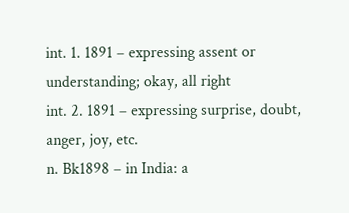int. 1. 1891 – expressing assent or understanding; okay, all right
int. 2. 1891 – expressing surprise, doubt, anger, joy, etc.
n. Bk1898 – in India: a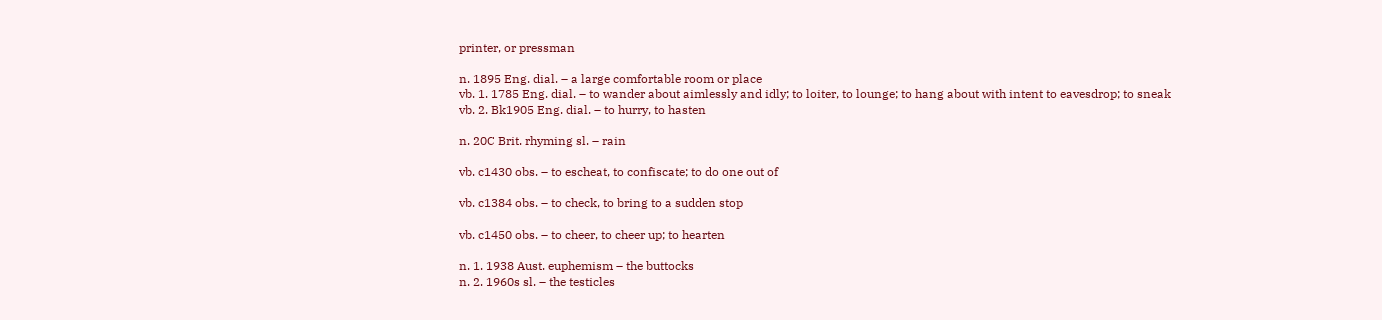printer, or pressman

n. 1895 Eng. dial. – a large comfortable room or place
vb. 1. 1785 Eng. dial. – to wander about aimlessly and idly; to loiter, to lounge; to hang about with intent to eavesdrop; to sneak
vb. 2. Bk1905 Eng. dial. – to hurry, to hasten

n. 20C Brit. rhyming sl. – rain

vb. c1430 obs. – to escheat, to confiscate; to do one out of

vb. c1384 obs. – to check, to bring to a sudden stop

vb. c1450 obs. – to cheer, to cheer up; to hearten

n. 1. 1938 Aust. euphemism – the buttocks
n. 2. 1960s sl. – the testicles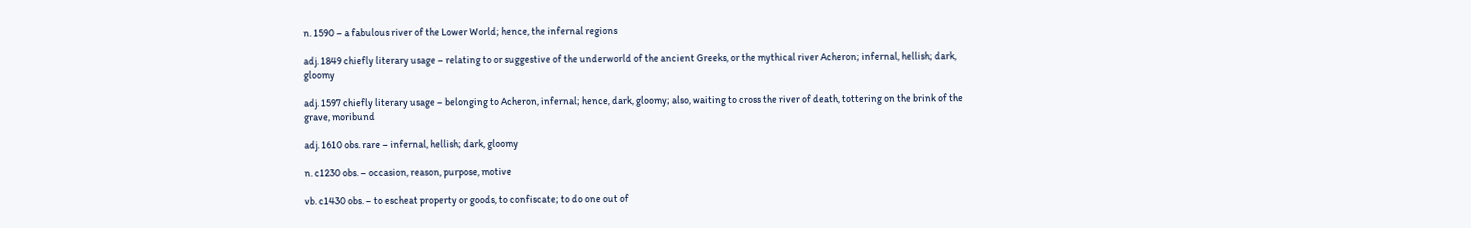n. 1590 – a fabulous river of the Lower World; hence, the infernal regions

adj. 1849 chiefly literary usage – relating to or suggestive of the underworld of the ancient Greeks, or the mythical river Acheron; infernal, hellish; dark, gloomy

adj. 1597 chiefly literary usage – belonging to Acheron, infernal; hence, dark, gloomy; also, waiting to cross the river of death, tottering on the brink of the grave, moribund

adj. 1610 obs. rare – infernal, hellish; dark, gloomy

n. c1230 obs. – occasion, reason, purpose, motive

vb. c1430 obs. – to escheat property or goods, to confiscate; to do one out of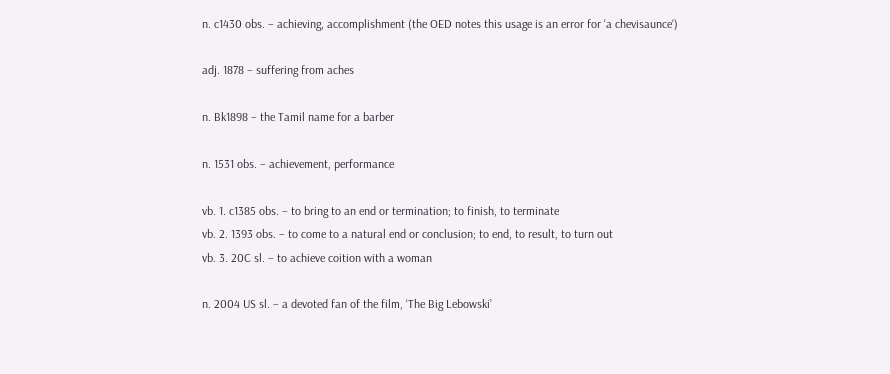n. c1430 obs. – achieving, accomplishment (the OED notes this usage is an error for ‘a chevisaunce‘)

adj. 1878 – suffering from aches

n. Bk1898 – the Tamil name for a barber

n. 1531 obs. – achievement, performance

vb. 1. c1385 obs. – to bring to an end or termination; to finish, to terminate
vb. 2. 1393 obs. – to come to a natural end or conclusion; to end, to result, to turn out
vb. 3. 20C sl. – to achieve coition with a woman

n. 2004 US sl. – a devoted fan of the film, ‘The Big Lebowski’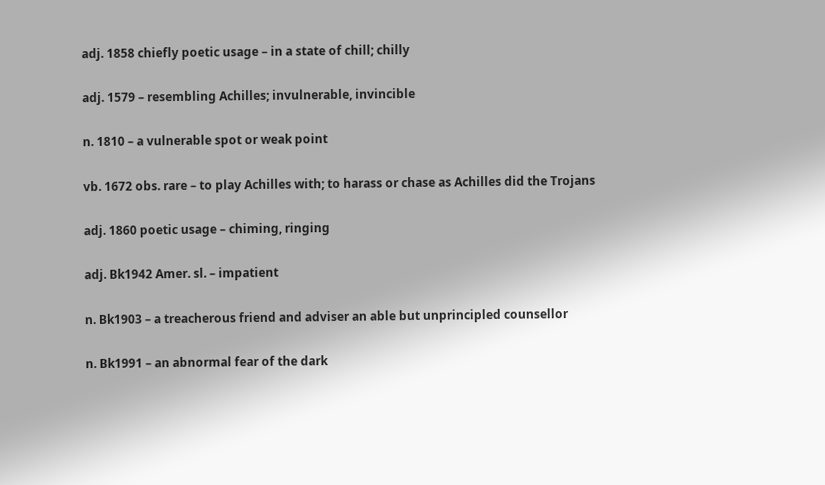adj. 1858 chiefly poetic usage – in a state of chill; chilly

adj. 1579 – resembling Achilles; invulnerable, invincible

n. 1810 – a vulnerable spot or weak point

vb. 1672 obs. rare – to play Achilles with; to harass or chase as Achilles did the Trojans

adj. 1860 poetic usage – chiming, ringing

adj. Bk1942 Amer. sl. – impatient

n. Bk1903 – a treacherous friend and adviser an able but unprincipled counsellor

n. Bk1991 – an abnormal fear of the dark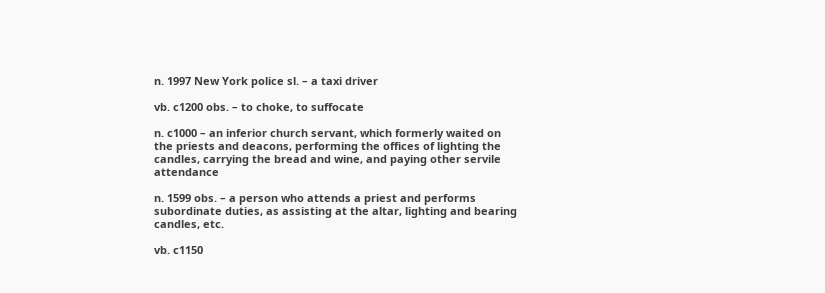n. 1997 New York police sl. – a taxi driver

vb. c1200 obs. – to choke, to suffocate

n. c1000 – an inferior church servant, which formerly waited on the priests and deacons, performing the offices of lighting the candles, carrying the bread and wine, and paying other servile attendance

n. 1599 obs. – a person who attends a priest and performs subordinate duties, as assisting at the altar, lighting and bearing candles, etc.

vb. c1150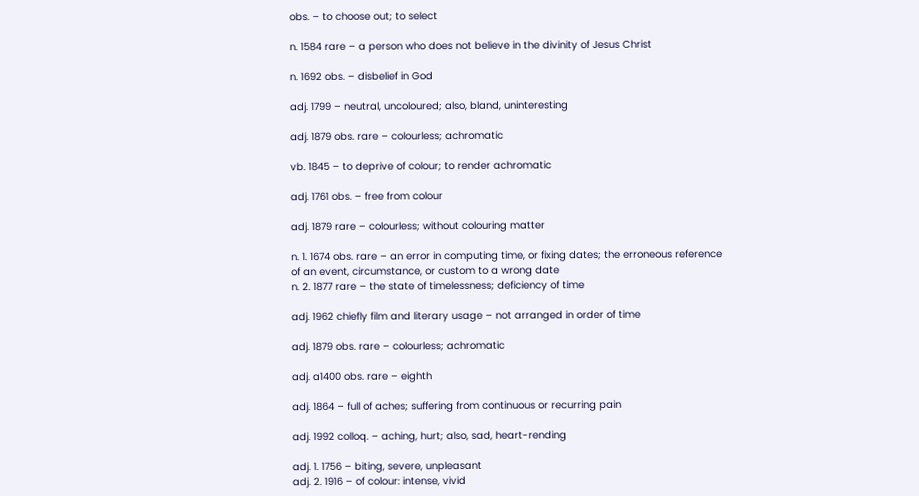obs. – to choose out; to select

n. 1584 rare – a person who does not believe in the divinity of Jesus Christ

n. 1692 obs. – disbelief in God

adj. 1799 – neutral, uncoloured; also, bland, uninteresting

adj. 1879 obs. rare – colourless; achromatic

vb. 1845 – to deprive of colour; to render achromatic

adj. 1761 obs. – free from colour

adj. 1879 rare – colourless; without colouring matter

n. 1. 1674 obs. rare – an error in computing time, or fixing dates; the erroneous reference of an event, circumstance, or custom to a wrong date
n. 2. 1877 rare – the state of timelessness; deficiency of time

adj. 1962 chiefly film and literary usage – not arranged in order of time

adj. 1879 obs. rare – colourless; achromatic

adj. a1400 obs. rare – eighth

adj. 1864 – full of aches; suffering from continuous or recurring pain

adj. 1992 colloq. – aching, hurt; also, sad, heart-rending

adj. 1. 1756 – biting, severe, unpleasant
adj. 2. 1916 – of colour: intense, vivid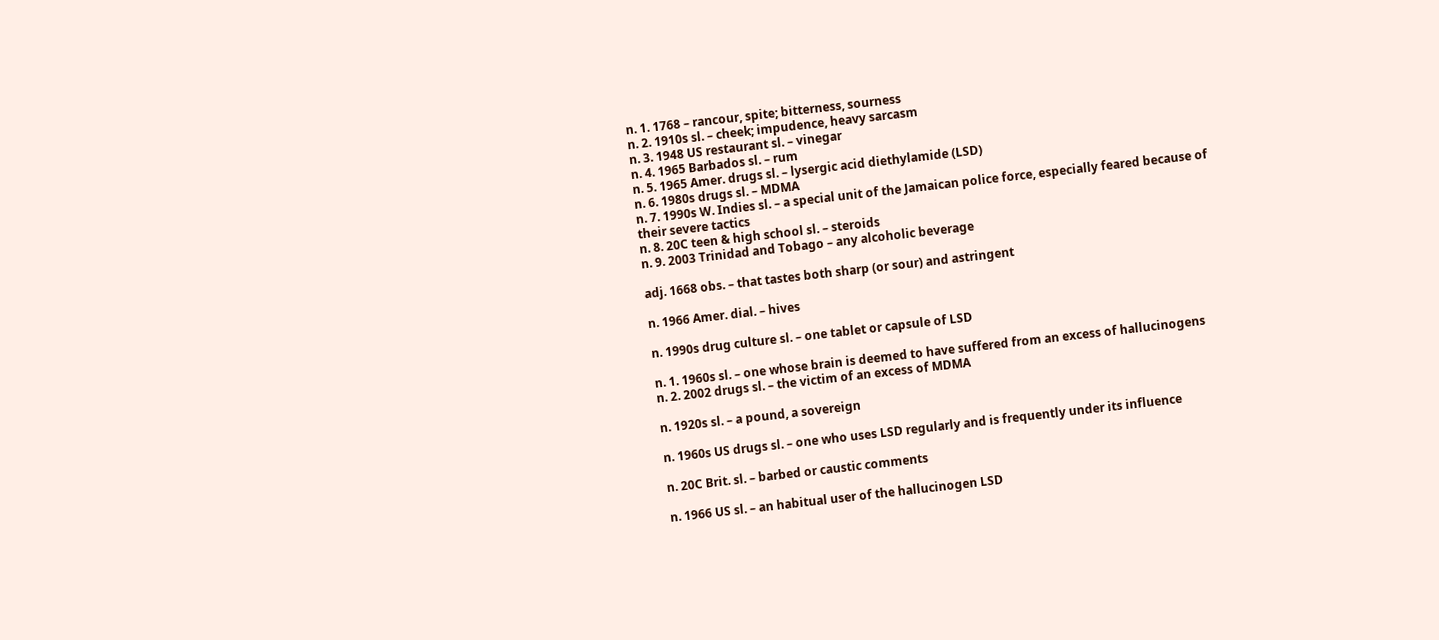n. 1. 1768 – rancour, spite; bitterness, sourness
n. 2. 1910s sl. – cheek; impudence, heavy sarcasm
n. 3. 1948 US restaurant sl. – vinegar
n. 4. 1965 Barbados sl. – rum
n. 5. 1965 Amer. drugs sl. – lysergic acid diethylamide (LSD)
n. 6. 1980s drugs sl. – MDMA
n. 7. 1990s W. Indies sl. – a special unit of the Jamaican police force, especially feared because of their severe tactics
n. 8. 20C teen & high school sl. – steroids
n. 9. 2003 Trinidad and Tobago – any alcoholic beverage

adj. 1668 obs. – that tastes both sharp (or sour) and astringent

n. 1966 Amer. dial. – hives

n. 1990s drug culture sl. – one tablet or capsule of LSD

n. 1. 1960s sl. – one whose brain is deemed to have suffered from an excess of hallucinogens
n. 2. 2002 drugs sl. – the victim of an excess of MDMA

n. 1920s sl. – a pound, a sovereign

n. 1960s US drugs sl. – one who uses LSD regularly and is frequently under its influence

n. 20C Brit. sl. – barbed or caustic comments

n. 1966 US sl. – an habitual user of the hallucinogen LSD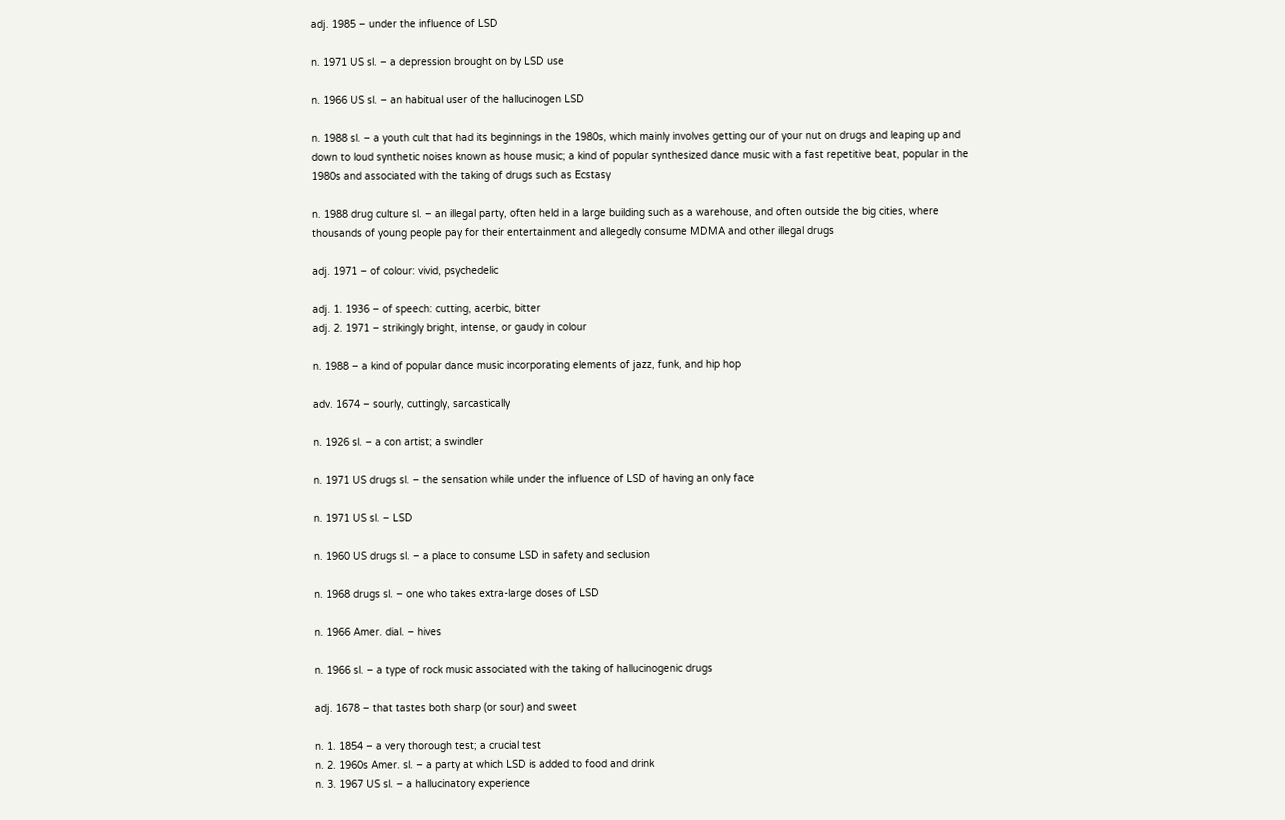adj. 1985 – under the influence of LSD

n. 1971 US sl. – a depression brought on by LSD use

n. 1966 US sl. – an habitual user of the hallucinogen LSD

n. 1988 sl. – a youth cult that had its beginnings in the 1980s, which mainly involves getting our of your nut on drugs and leaping up and down to loud synthetic noises known as house music; a kind of popular synthesized dance music with a fast repetitive beat, popular in the 1980s and associated with the taking of drugs such as Ecstasy

n. 1988 drug culture sl. – an illegal party, often held in a large building such as a warehouse, and often outside the big cities, where thousands of young people pay for their entertainment and allegedly consume MDMA and other illegal drugs

adj. 1971 – of colour: vivid, psychedelic

adj. 1. 1936 – of speech: cutting, acerbic, bitter
adj. 2. 1971 – strikingly bright, intense, or gaudy in colour

n. 1988 – a kind of popular dance music incorporating elements of jazz, funk, and hip hop

adv. 1674 – sourly, cuttingly, sarcastically

n. 1926 sl. – a con artist; a swindler

n. 1971 US drugs sl. – the sensation while under the influence of LSD of having an only face

n. 1971 US sl. – LSD

n. 1960 US drugs sl. – a place to consume LSD in safety and seclusion

n. 1968 drugs sl. – one who takes extra-large doses of LSD

n. 1966 Amer. dial. – hives

n. 1966 sl. – a type of rock music associated with the taking of hallucinogenic drugs

adj. 1678 – that tastes both sharp (or sour) and sweet

n. 1. 1854 – a very thorough test; a crucial test
n. 2. 1960s Amer. sl. – a party at which LSD is added to food and drink
n. 3. 1967 US sl. – a hallucinatory experience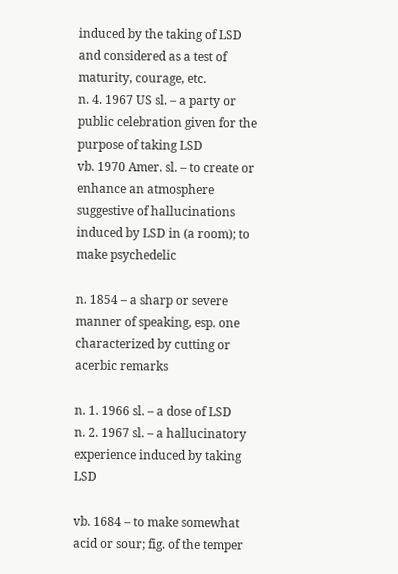induced by the taking of LSD and considered as a test of maturity, courage, etc.
n. 4. 1967 US sl. – a party or public celebration given for the purpose of taking LSD
vb. 1970 Amer. sl. – to create or enhance an atmosphere suggestive of hallucinations induced by LSD in (a room); to make psychedelic

n. 1854 – a sharp or severe manner of speaking, esp. one characterized by cutting or acerbic remarks

n. 1. 1966 sl. – a dose of LSD
n. 2. 1967 sl. – a hallucinatory experience induced by taking LSD

vb. 1684 – to make somewhat acid or sour; fig. of the temper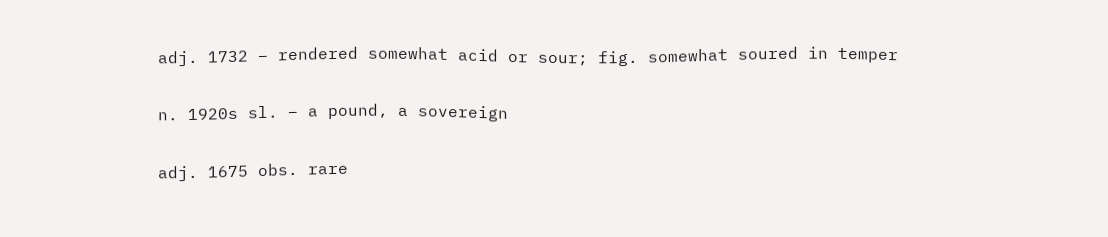adj. 1732 – rendered somewhat acid or sour; fig. somewhat soured in temper

n. 1920s sl. – a pound, a sovereign

adj. 1675 obs. rare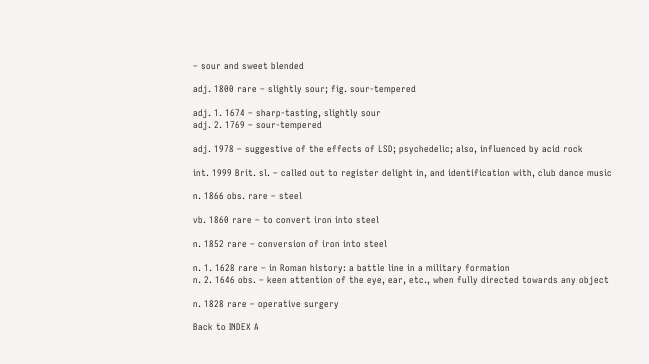– sour and sweet blended

adj. 1800 rare – slightly sour; fig. sour-tempered

adj. 1. 1674 – sharp-tasting, slightly sour
adj. 2. 1769 – sour-tempered

adj. 1978 – suggestive of the effects of LSD; psychedelic; also, influenced by acid rock

int. 1999 Brit. sl. – called out to register delight in, and identification with, club dance music

n. 1866 obs. rare – steel

vb. 1860 rare – to convert iron into steel

n. 1852 rare – conversion of iron into steel

n. 1. 1628 rare – in Roman history: a battle line in a military formation
n. 2. 1646 obs. – keen attention of the eye, ear, etc., when fully directed towards any object

n. 1828 rare – operative surgery

Back to INDEX A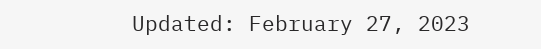Updated: February 27, 2023